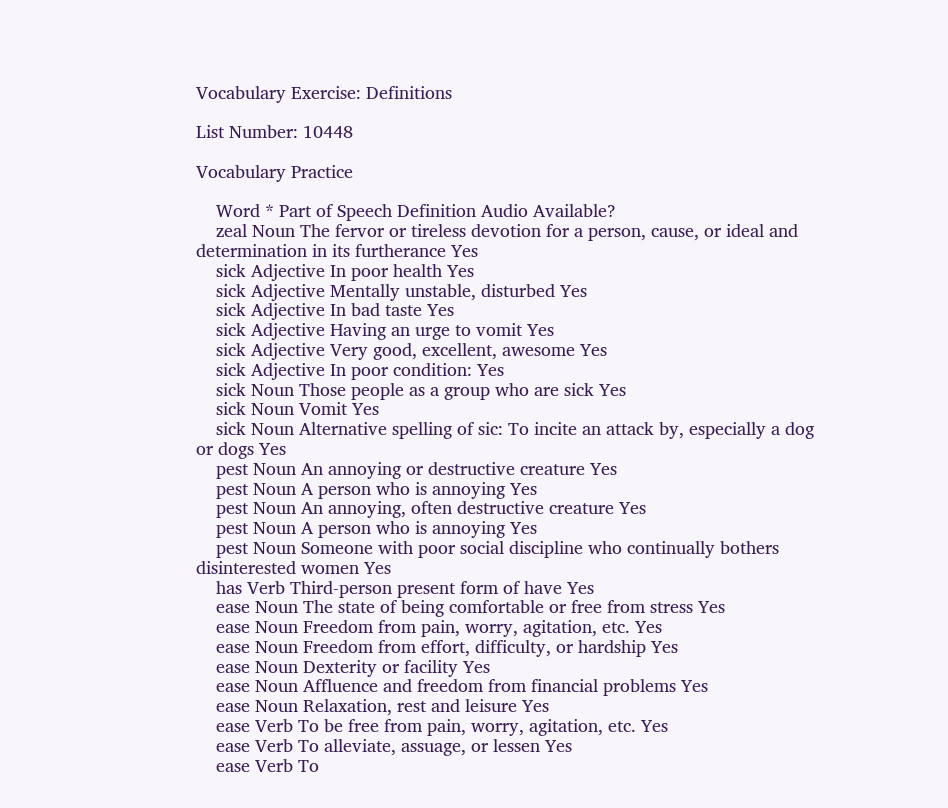Vocabulary Exercise: Definitions

List Number: 10448

Vocabulary Practice

    Word * Part of Speech Definition Audio Available?
    zeal Noun The fervor or tireless devotion for a person, cause, or ideal and determination in its furtherance Yes
    sick Adjective In poor health Yes
    sick Adjective Mentally unstable, disturbed Yes
    sick Adjective In bad taste Yes
    sick Adjective Having an urge to vomit Yes
    sick Adjective Very good, excellent, awesome Yes
    sick Adjective In poor condition: Yes
    sick Noun Those people as a group who are sick Yes
    sick Noun Vomit Yes
    sick Noun Alternative spelling of sic: To incite an attack by, especially a dog or dogs Yes
    pest Noun An annoying or destructive creature Yes
    pest Noun A person who is annoying Yes
    pest Noun An annoying, often destructive creature Yes
    pest Noun A person who is annoying Yes
    pest Noun Someone with poor social discipline who continually bothers disinterested women Yes
    has Verb Third-person present form of have Yes
    ease Noun The state of being comfortable or free from stress Yes
    ease Noun Freedom from pain, worry, agitation, etc. Yes
    ease Noun Freedom from effort, difficulty, or hardship Yes
    ease Noun Dexterity or facility Yes
    ease Noun Affluence and freedom from financial problems Yes
    ease Noun Relaxation, rest and leisure Yes
    ease Verb To be free from pain, worry, agitation, etc. Yes
    ease Verb To alleviate, assuage, or lessen Yes
    ease Verb To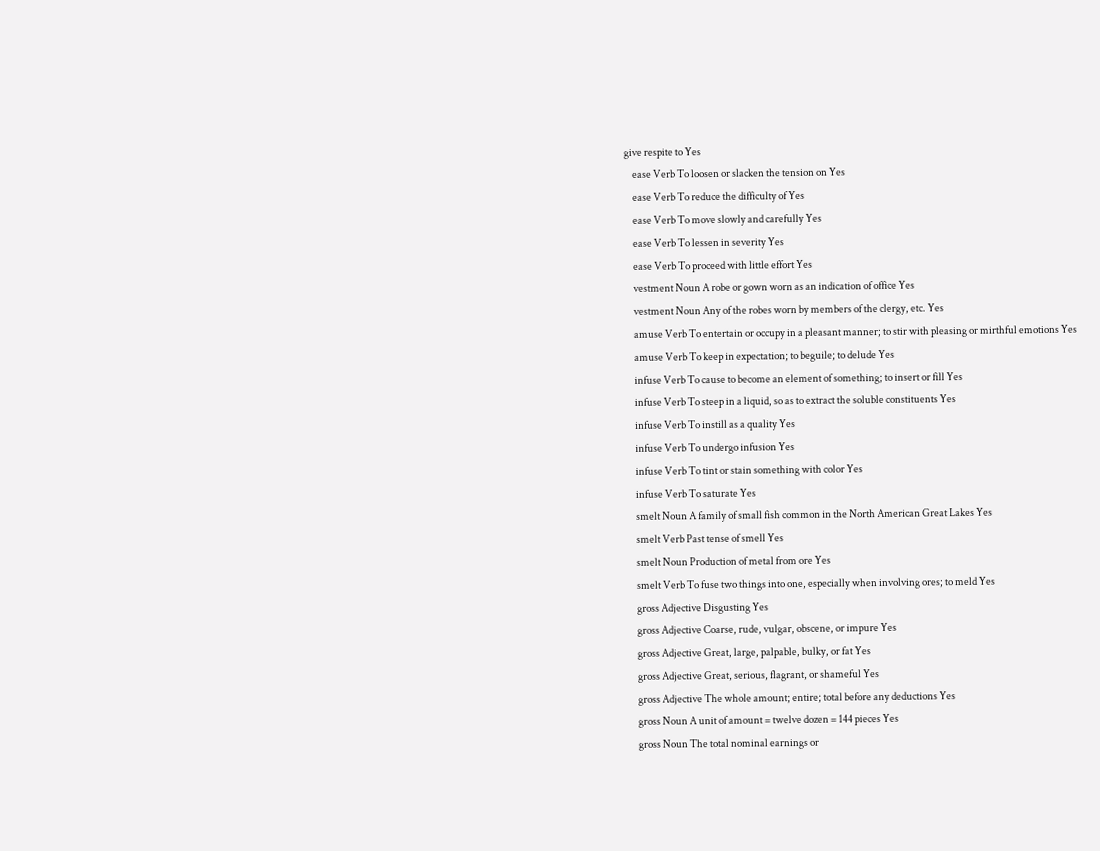give respite to Yes
    ease Verb To loosen or slacken the tension on Yes
    ease Verb To reduce the difficulty of Yes
    ease Verb To move slowly and carefully Yes
    ease Verb To lessen in severity Yes
    ease Verb To proceed with little effort Yes
    vestment Noun A robe or gown worn as an indication of office Yes
    vestment Noun Any of the robes worn by members of the clergy, etc. Yes
    amuse Verb To entertain or occupy in a pleasant manner; to stir with pleasing or mirthful emotions Yes
    amuse Verb To keep in expectation; to beguile; to delude Yes
    infuse Verb To cause to become an element of something; to insert or fill Yes
    infuse Verb To steep in a liquid, so as to extract the soluble constituents Yes
    infuse Verb To instill as a quality Yes
    infuse Verb To undergo infusion Yes
    infuse Verb To tint or stain something with color Yes
    infuse Verb To saturate Yes
    smelt Noun A family of small fish common in the North American Great Lakes Yes
    smelt Verb Past tense of smell Yes
    smelt Noun Production of metal from ore Yes
    smelt Verb To fuse two things into one, especially when involving ores; to meld Yes
    gross Adjective Disgusting Yes
    gross Adjective Coarse, rude, vulgar, obscene, or impure Yes
    gross Adjective Great, large, palpable, bulky, or fat Yes
    gross Adjective Great, serious, flagrant, or shameful Yes
    gross Adjective The whole amount; entire; total before any deductions Yes
    gross Noun A unit of amount = twelve dozen = 144 pieces Yes
    gross Noun The total nominal earnings or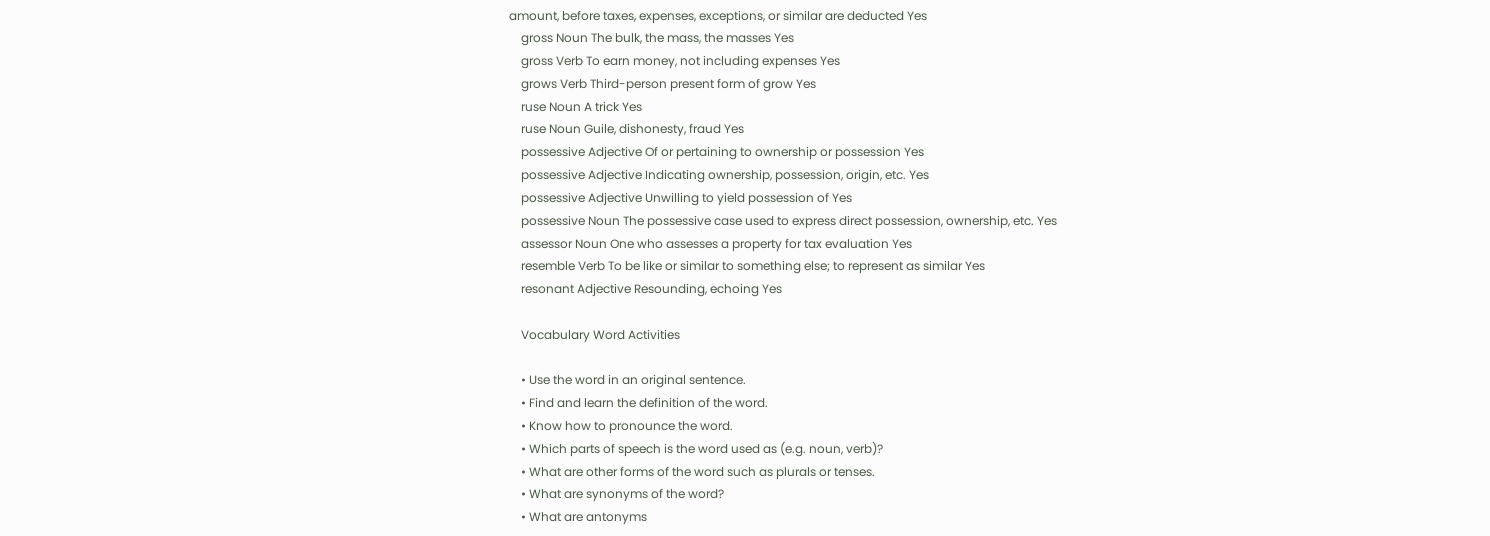amount, before taxes, expenses, exceptions, or similar are deducted Yes
    gross Noun The bulk, the mass, the masses Yes
    gross Verb To earn money, not including expenses Yes
    grows Verb Third-person present form of grow Yes
    ruse Noun A trick Yes
    ruse Noun Guile, dishonesty, fraud Yes
    possessive Adjective Of or pertaining to ownership or possession Yes
    possessive Adjective Indicating ownership, possession, origin, etc. Yes
    possessive Adjective Unwilling to yield possession of Yes
    possessive Noun The possessive case used to express direct possession, ownership, etc. Yes
    assessor Noun One who assesses a property for tax evaluation Yes
    resemble Verb To be like or similar to something else; to represent as similar Yes
    resonant Adjective Resounding, echoing Yes

    Vocabulary Word Activities

    • Use the word in an original sentence.
    • Find and learn the definition of the word.
    • Know how to pronounce the word.
    • Which parts of speech is the word used as (e.g. noun, verb)?
    • What are other forms of the word such as plurals or tenses.
    • What are synonyms of the word?
    • What are antonyms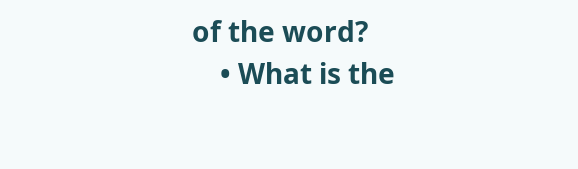of the word?
    • What is the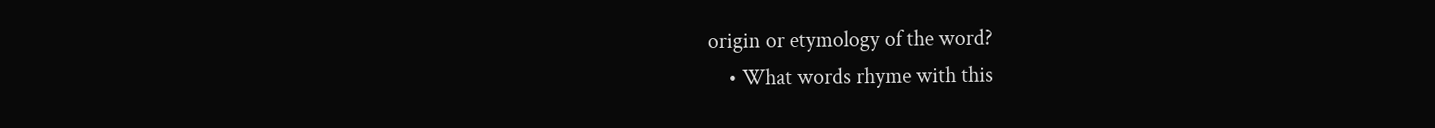origin or etymology of the word?
    • What words rhyme with this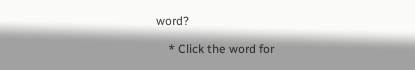word?

    * Click the word for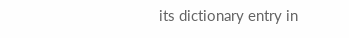its dictionary entry in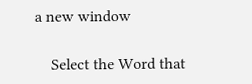a new window

    Select the Word that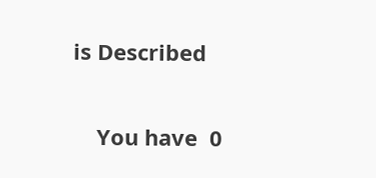is Described


    You have  0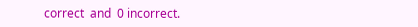correct  and  0 incorrect.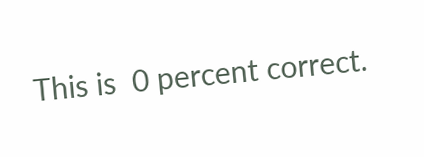This is  0 percent correct.